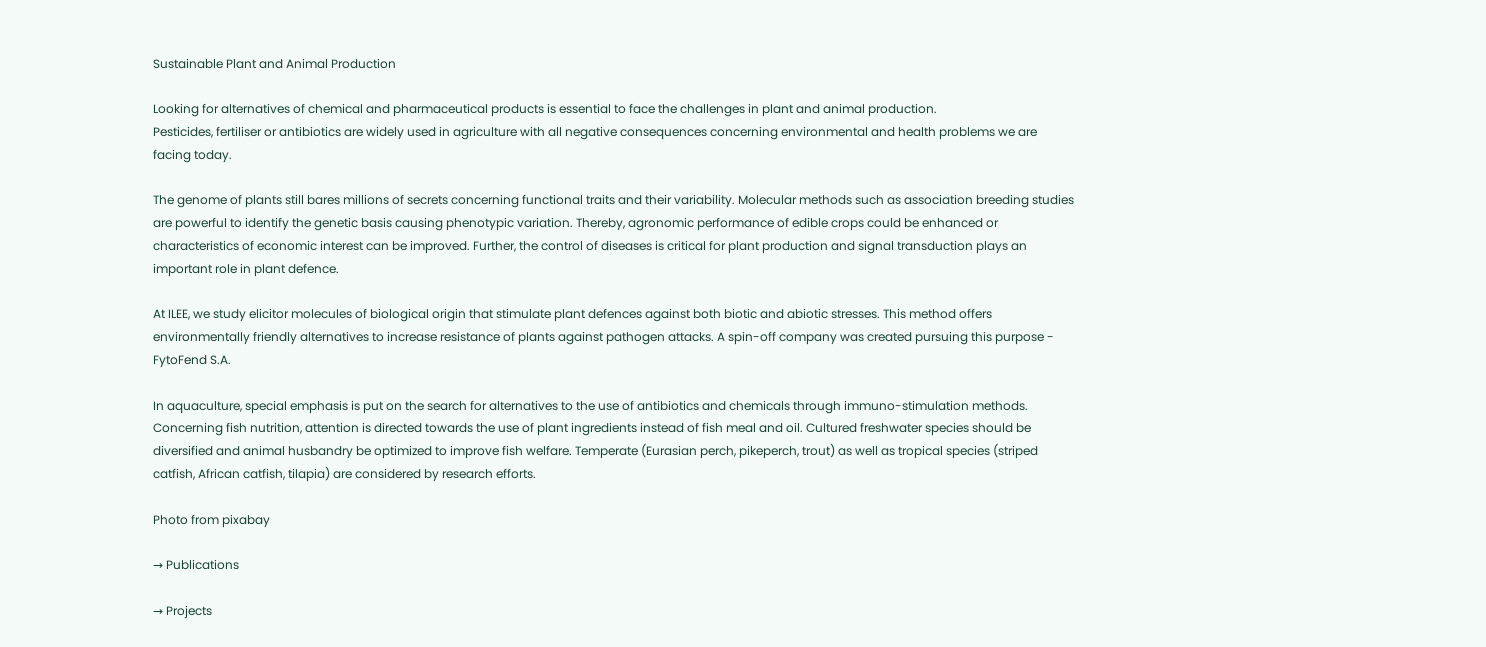Sustainable Plant and Animal Production

Looking for alternatives of chemical and pharmaceutical products is essential to face the challenges in plant and animal production.
Pesticides, fertiliser or antibiotics are widely used in agriculture with all negative consequences concerning environmental and health problems we are facing today.

The genome of plants still bares millions of secrets concerning functional traits and their variability. Molecular methods such as association breeding studies are powerful to identify the genetic basis causing phenotypic variation. Thereby, agronomic performance of edible crops could be enhanced or characteristics of economic interest can be improved. Further, the control of diseases is critical for plant production and signal transduction plays an important role in plant defence.

At ILEE, we study elicitor molecules of biological origin that stimulate plant defences against both biotic and abiotic stresses. This method offers environmentally friendly alternatives to increase resistance of plants against pathogen attacks. A spin-off company was created pursuing this purpose - FytoFend S.A.

In aquaculture, special emphasis is put on the search for alternatives to the use of antibiotics and chemicals through immuno-stimulation methods. Concerning fish nutrition, attention is directed towards the use of plant ingredients instead of fish meal and oil. Cultured freshwater species should be diversified and animal husbandry be optimized to improve fish welfare. Temperate (Eurasian perch, pikeperch, trout) as well as tropical species (striped catfish, African catfish, tilapia) are considered by research efforts.

Photo from pixabay

→ Publications

→ Projects